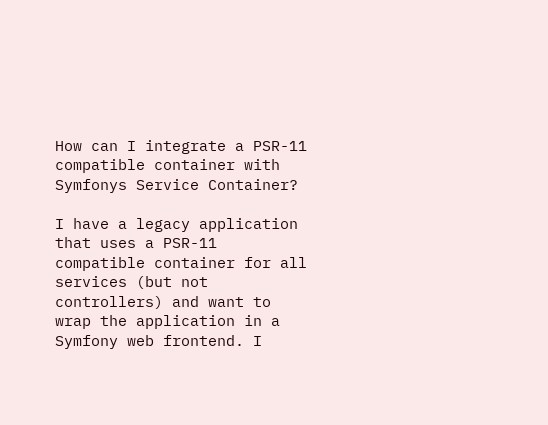How can I integrate a PSR-11 compatible container with Symfonys Service Container?

I have a legacy application that uses a PSR-11 compatible container for all services (but not controllers) and want to wrap the application in a Symfony web frontend. I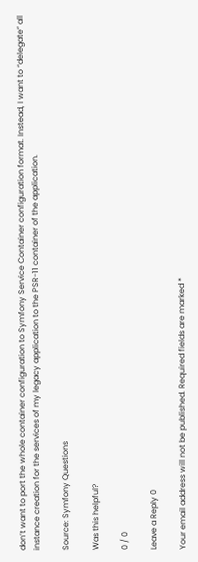don’t want to port the whole container configuration to Symfony Service Container configuration format. Instead, I want to “delegate” all instance creation for the services of my legacy application to the PSR-11 container of the application.

Source: Symfony Questions

Was this helpful?

0 / 0

Leave a Reply 0

Your email address will not be published. Required fields are marked *